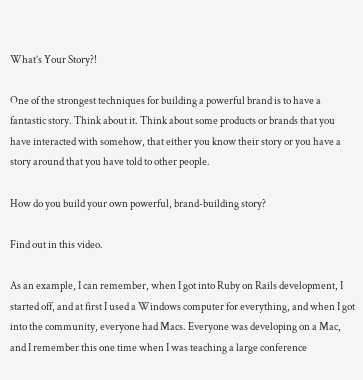What’s Your Story?!

One of the strongest techniques for building a powerful brand is to have a fantastic story. Think about it. Think about some products or brands that you have interacted with somehow, that either you know their story or you have a story around that you have told to other people.

How do you build your own powerful, brand-building story?

Find out in this video.

As an example, I can remember, when I got into Ruby on Rails development, I started off, and at first I used a Windows computer for everything, and when I got into the community, everyone had Macs. Everyone was developing on a Mac, and I remember this one time when I was teaching a large conference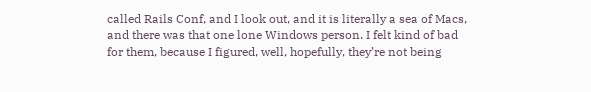called Rails Conf, and I look out, and it is literally a sea of Macs, and there was that one lone Windows person. I felt kind of bad for them, because I figured, well, hopefully, they’re not being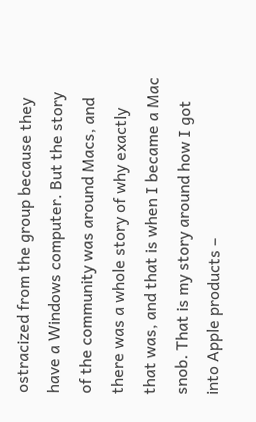ostracized from the group because they have a Windows computer. But the story of the community was around Macs, and there was a whole story of why exactly that was, and that is when I became a Mac snob. That is my story around how I got into Apple products –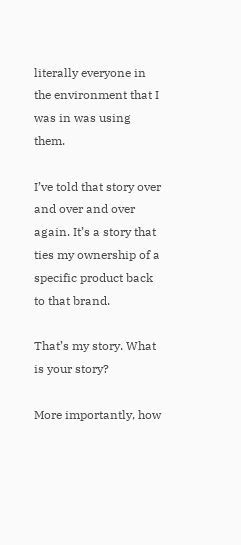literally everyone in the environment that I was in was using them.

I’ve told that story over and over and over again. It’s a story that ties my ownership of a specific product back to that brand.

That’s my story. What is your story?

More importantly, how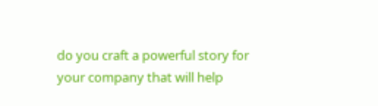do you craft a powerful story for your company that will help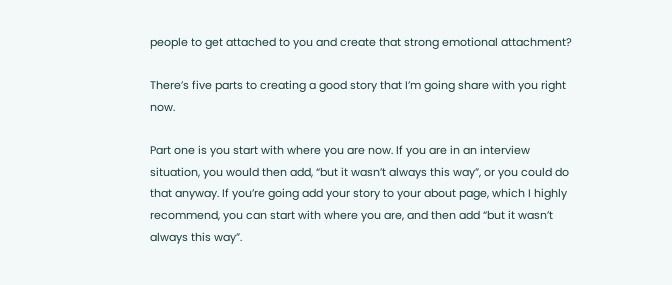people to get attached to you and create that strong emotional attachment?

There’s five parts to creating a good story that I’m going share with you right now.

Part one is you start with where you are now. If you are in an interview situation, you would then add, “but it wasn’t always this way”, or you could do that anyway. If you’re going add your story to your about page, which I highly recommend, you can start with where you are, and then add “but it wasn’t always this way”.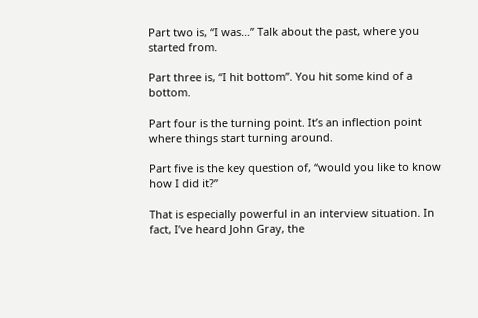Part two is, “I was…” Talk about the past, where you started from.

Part three is, “I hit bottom”. You hit some kind of a bottom.

Part four is the turning point. It’s an inflection point where things start turning around.

Part five is the key question of, “would you like to know how I did it?”

That is especially powerful in an interview situation. In fact, I’ve heard John Gray, the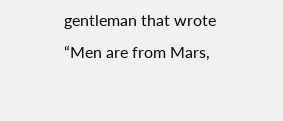gentleman that wrote “Men are from Mars,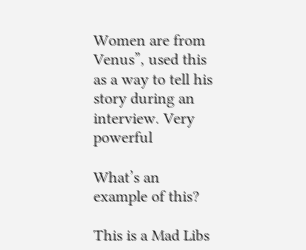Women are from Venus”, used this as a way to tell his story during an interview. Very powerful

What’s an example of this?

This is a Mad Libs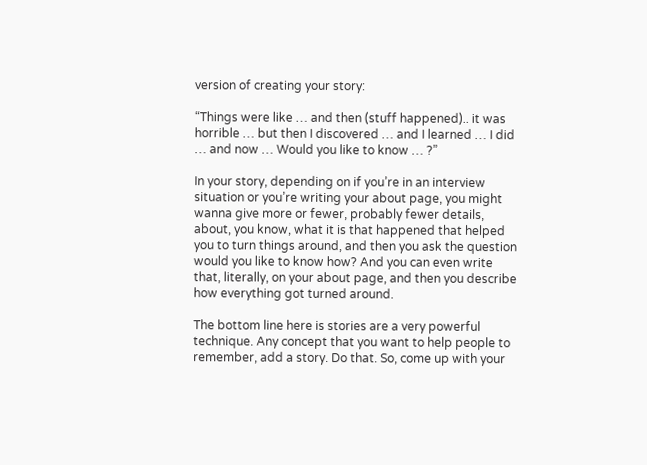version of creating your story:

“Things were like … and then (stuff happened).. it was horrible … but then I discovered … and I learned … I did … and now … Would you like to know … ?”

In your story, depending on if you’re in an interview situation or you’re writing your about page, you might wanna give more or fewer, probably fewer details, about, you know, what it is that happened that helped you to turn things around, and then you ask the question would you like to know how? And you can even write that, literally, on your about page, and then you describe how everything got turned around.

The bottom line here is stories are a very powerful technique. Any concept that you want to help people to remember, add a story. Do that. So, come up with your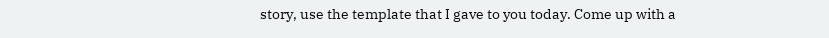story, use the template that I gave to you today. Come up with a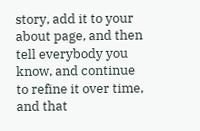story, add it to your about page, and then tell everybody you know, and continue to refine it over time, and that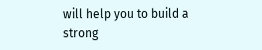will help you to build a strong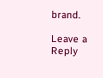brand.

Leave a Reply